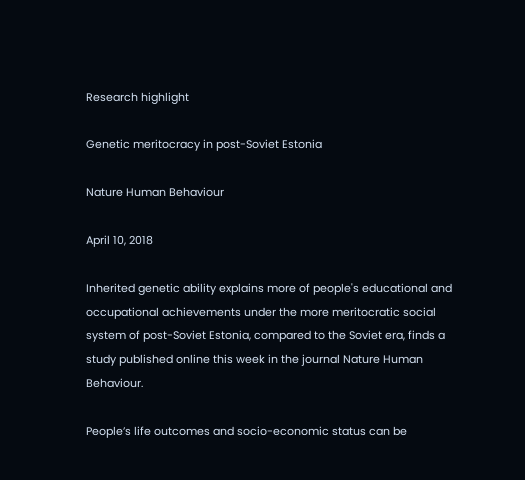Research highlight

Genetic meritocracy in post-Soviet Estonia

Nature Human Behaviour

April 10, 2018

Inherited genetic ability explains more of people's educational and occupational achievements under the more meritocratic social system of post-Soviet Estonia, compared to the Soviet era, finds a study published online this week in the journal Nature Human Behaviour.

People’s life outcomes and socio-economic status can be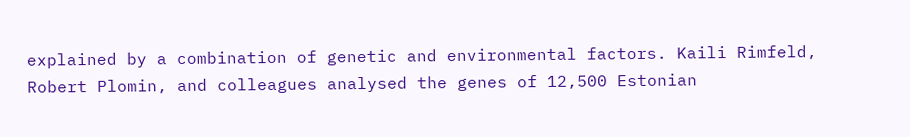explained by a combination of genetic and environmental factors. Kaili Rimfeld, Robert Plomin, and colleagues analysed the genes of 12,500 Estonian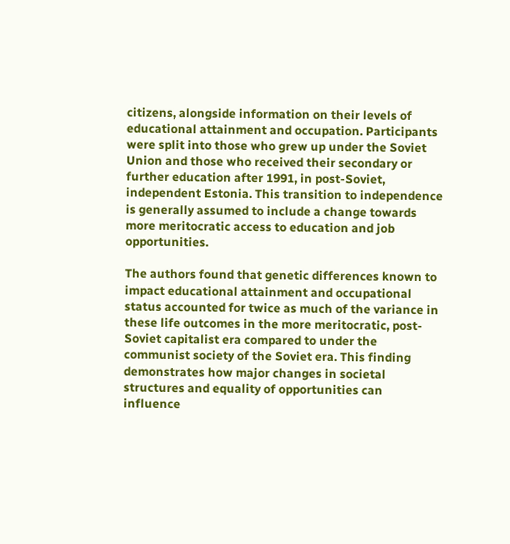citizens, alongside information on their levels of educational attainment and occupation. Participants were split into those who grew up under the Soviet Union and those who received their secondary or further education after 1991, in post-Soviet, independent Estonia. This transition to independence is generally assumed to include a change towards more meritocratic access to education and job opportunities.

The authors found that genetic differences known to impact educational attainment and occupational status accounted for twice as much of the variance in these life outcomes in the more meritocratic, post-Soviet capitalist era compared to under the communist society of the Soviet era. This finding demonstrates how major changes in societal structures and equality of opportunities can influence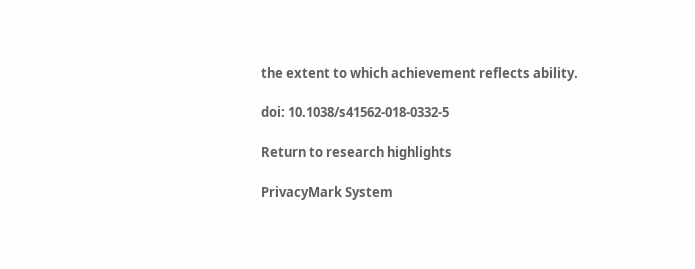the extent to which achievement reflects ability.

doi: 10.1038/s41562-018-0332-5

Return to research highlights

PrivacyMark System